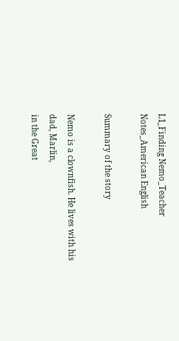L1_Finding Nemo_Teacher Notes_American English

Summary of the story

Nemo is a clownfish. He lives with his dad, Marlin,
in the Great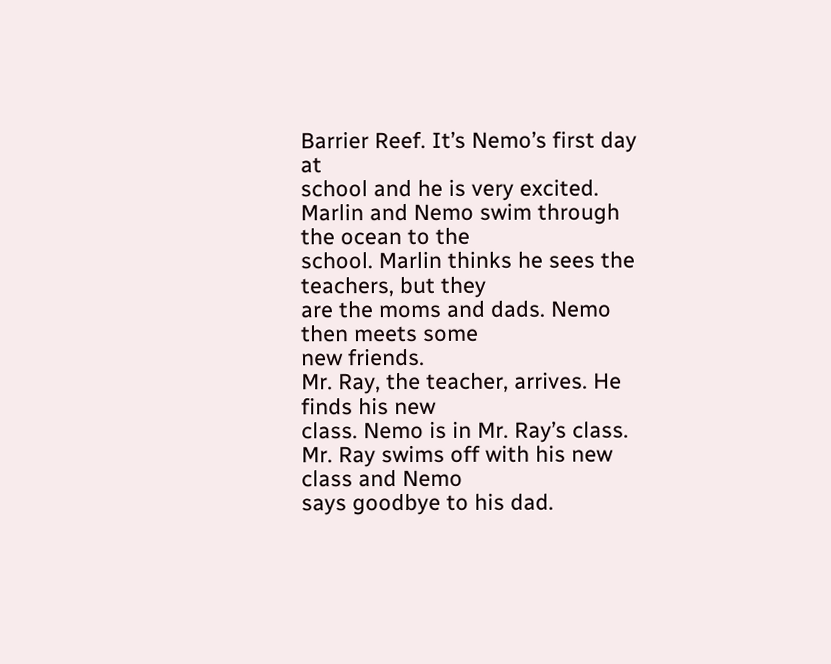Barrier Reef. It’s Nemo’s first day at
school and he is very excited.
Marlin and Nemo swim through the ocean to the
school. Marlin thinks he sees the teachers, but they
are the moms and dads. Nemo then meets some
new friends.
Mr. Ray, the teacher, arrives. He finds his new
class. Nemo is in Mr. Ray’s class.
Mr. Ray swims off with his new class and Nemo
says goodbye to his dad.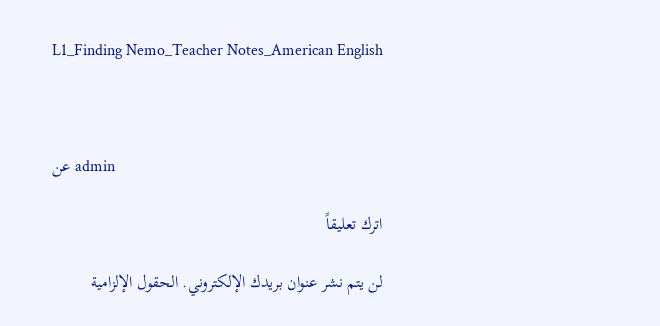L1_Finding Nemo_Teacher Notes_American English



عن admin

اترك تعليقاً

لن يتم نشر عنوان بريدك الإلكتروني. الحقول الإلزامية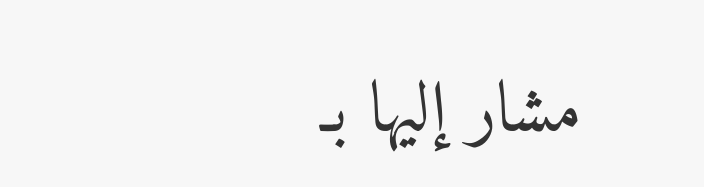مشار إليها بـ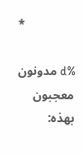*

%d مدونون معجبون بهذه: